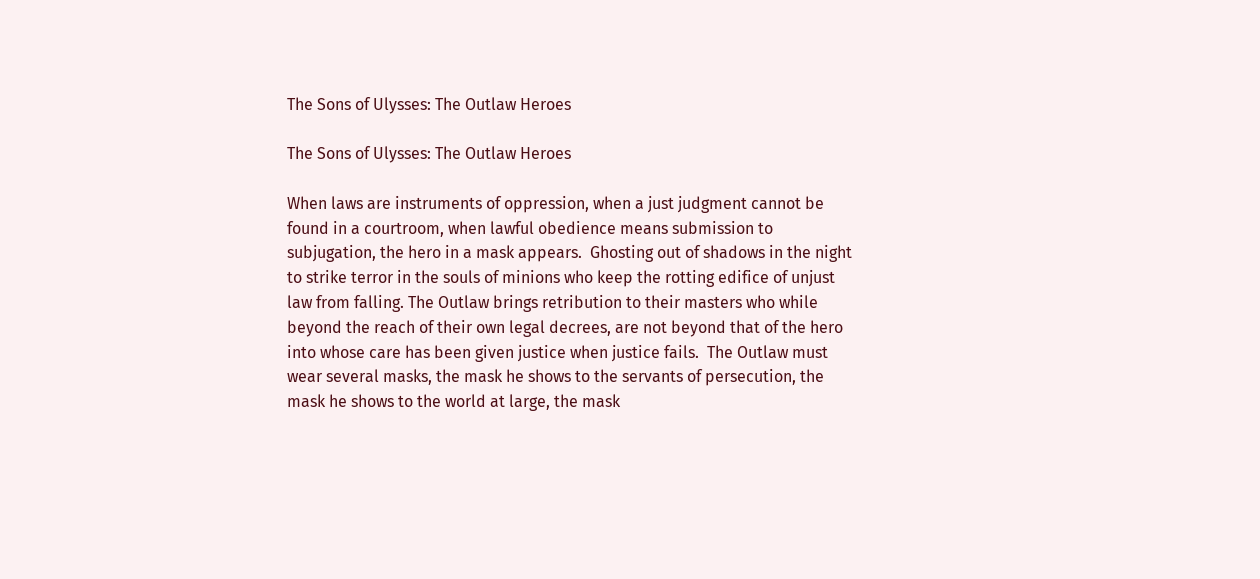The Sons of Ulysses: The Outlaw Heroes

The Sons of Ulysses: The Outlaw Heroes

When laws are instruments of oppression, when a just judgment cannot be found in a courtroom, when lawful obedience means submission to subjugation, the hero in a mask appears.  Ghosting out of shadows in the night to strike terror in the souls of minions who keep the rotting edifice of unjust law from falling. The Outlaw brings retribution to their masters who while beyond the reach of their own legal decrees, are not beyond that of the hero into whose care has been given justice when justice fails.  The Outlaw must wear several masks, the mask he shows to the servants of persecution, the mask he shows to the world at large, the mask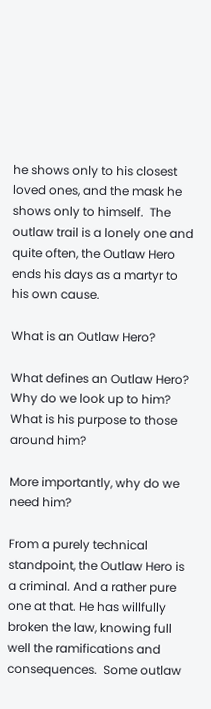he shows only to his closest loved ones, and the mask he shows only to himself.  The outlaw trail is a lonely one and quite often, the Outlaw Hero ends his days as a martyr to his own cause.

What is an Outlaw Hero?

What defines an Outlaw Hero? Why do we look up to him? What is his purpose to those around him?

More importantly, why do we need him?

From a purely technical standpoint, the Outlaw Hero is a criminal. And a rather pure one at that. He has willfully broken the law, knowing full well the ramifications and consequences.  Some outlaw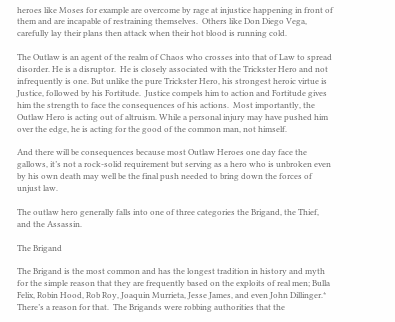heroes like Moses for example are overcome by rage at injustice happening in front of them and are incapable of restraining themselves.  Others like Don Diego Vega, carefully lay their plans then attack when their hot blood is running cold.

The Outlaw is an agent of the realm of Chaos who crosses into that of Law to spread disorder. He is a disruptor.  He is closely associated with the Trickster Hero and not infrequently is one. But unlike the pure Trickster Hero, his strongest heroic virtue is Justice, followed by his Fortitude.  Justice compels him to action and Fortitude gives him the strength to face the consequences of his actions.  Most importantly, the Outlaw Hero is acting out of altruism. While a personal injury may have pushed him over the edge, he is acting for the good of the common man, not himself.

And there will be consequences because most Outlaw Heroes one day face the gallows, it’s not a rock-solid requirement but serving as a hero who is unbroken even by his own death may well be the final push needed to bring down the forces of unjust law.

The outlaw hero generally falls into one of three categories the Brigand, the Thief, and the Assassin.

The Brigand

The Brigand is the most common and has the longest tradition in history and myth for the simple reason that they are frequently based on the exploits of real men; Bulla Felix, Robin Hood, Rob Roy, Joaquin Murrieta, Jesse James, and even John Dillinger.* There’s a reason for that.  The Brigands were robbing authorities that the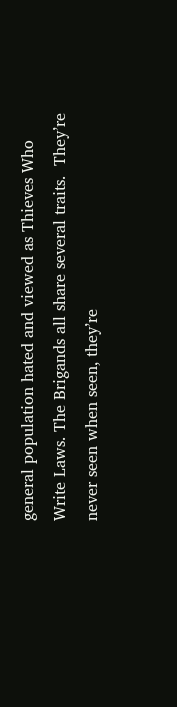general population hated and viewed as Thieves Who Write Laws. The Brigands all share several traits.  They’re never seen when seen, they’re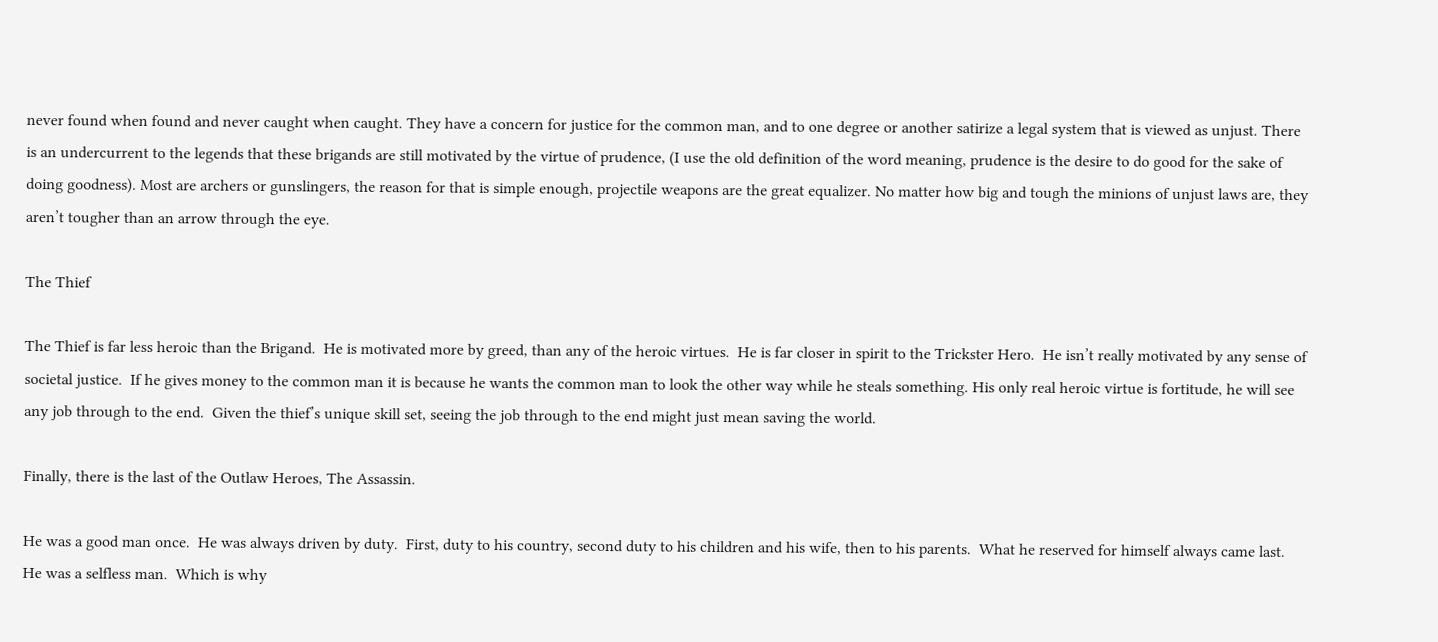never found when found and never caught when caught. They have a concern for justice for the common man, and to one degree or another satirize a legal system that is viewed as unjust. There is an undercurrent to the legends that these brigands are still motivated by the virtue of prudence, (I use the old definition of the word meaning, prudence is the desire to do good for the sake of doing goodness). Most are archers or gunslingers, the reason for that is simple enough, projectile weapons are the great equalizer. No matter how big and tough the minions of unjust laws are, they aren’t tougher than an arrow through the eye.

The Thief

The Thief is far less heroic than the Brigand.  He is motivated more by greed, than any of the heroic virtues.  He is far closer in spirit to the Trickster Hero.  He isn’t really motivated by any sense of societal justice.  If he gives money to the common man it is because he wants the common man to look the other way while he steals something. His only real heroic virtue is fortitude, he will see any job through to the end.  Given the thief’s unique skill set, seeing the job through to the end might just mean saving the world.

Finally, there is the last of the Outlaw Heroes, The Assassin.

He was a good man once.  He was always driven by duty.  First, duty to his country, second duty to his children and his wife, then to his parents.  What he reserved for himself always came last.  He was a selfless man.  Which is why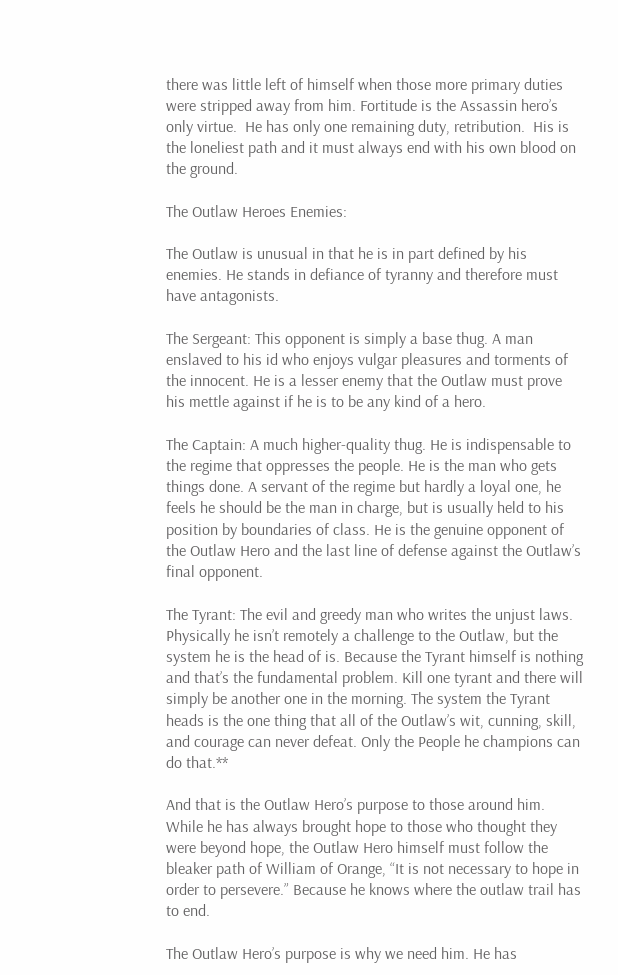there was little left of himself when those more primary duties were stripped away from him. Fortitude is the Assassin hero’s only virtue.  He has only one remaining duty, retribution.  His is the loneliest path and it must always end with his own blood on the ground.

The Outlaw Heroes Enemies:

The Outlaw is unusual in that he is in part defined by his enemies. He stands in defiance of tyranny and therefore must have antagonists.

The Sergeant: This opponent is simply a base thug. A man enslaved to his id who enjoys vulgar pleasures and torments of the innocent. He is a lesser enemy that the Outlaw must prove his mettle against if he is to be any kind of a hero.

The Captain: A much higher-quality thug. He is indispensable to the regime that oppresses the people. He is the man who gets things done. A servant of the regime but hardly a loyal one, he feels he should be the man in charge, but is usually held to his position by boundaries of class. He is the genuine opponent of the Outlaw Hero and the last line of defense against the Outlaw’s final opponent.

The Tyrant: The evil and greedy man who writes the unjust laws. Physically he isn’t remotely a challenge to the Outlaw, but the system he is the head of is. Because the Tyrant himself is nothing and that’s the fundamental problem. Kill one tyrant and there will simply be another one in the morning. The system the Tyrant heads is the one thing that all of the Outlaw’s wit, cunning, skill, and courage can never defeat. Only the People he champions can do that.**

And that is the Outlaw Hero’s purpose to those around him. While he has always brought hope to those who thought they were beyond hope, the Outlaw Hero himself must follow the bleaker path of William of Orange, “It is not necessary to hope in order to persevere.” Because he knows where the outlaw trail has to end.

The Outlaw Hero’s purpose is why we need him. He has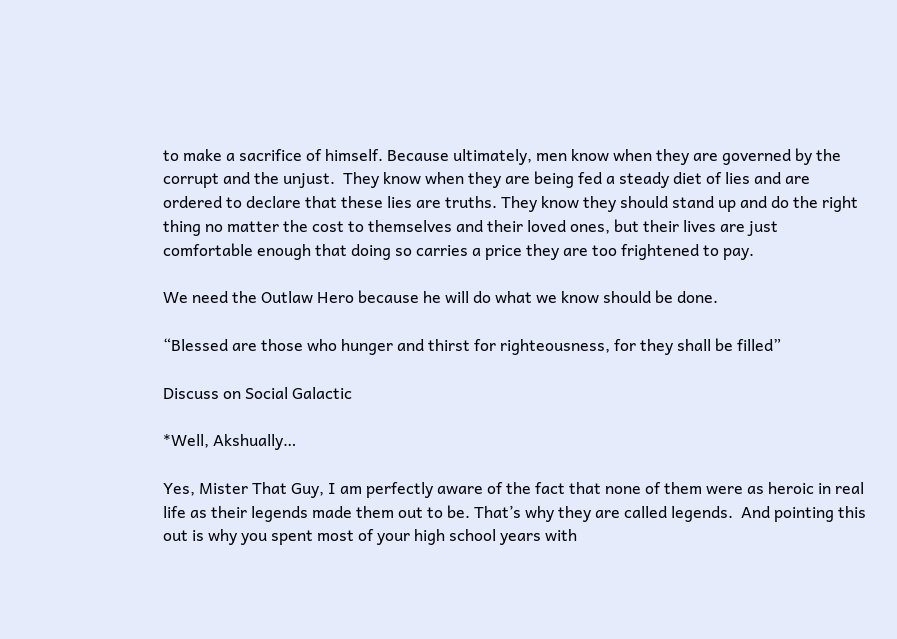to make a sacrifice of himself. Because ultimately, men know when they are governed by the corrupt and the unjust.  They know when they are being fed a steady diet of lies and are ordered to declare that these lies are truths. They know they should stand up and do the right thing no matter the cost to themselves and their loved ones, but their lives are just comfortable enough that doing so carries a price they are too frightened to pay.

We need the Outlaw Hero because he will do what we know should be done.

“Blessed are those who hunger and thirst for righteousness, for they shall be filled”

Discuss on Social Galactic

*Well, Akshually…

Yes, Mister That Guy, I am perfectly aware of the fact that none of them were as heroic in real life as their legends made them out to be. That’s why they are called legends.  And pointing this out is why you spent most of your high school years with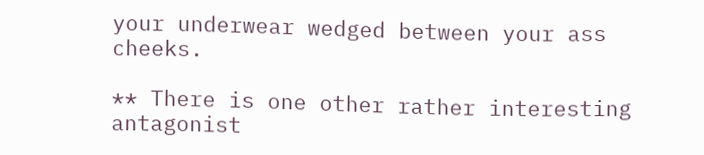your underwear wedged between your ass cheeks.

** There is one other rather interesting antagonist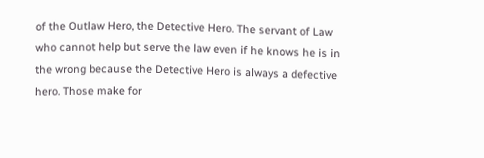of the Outlaw Hero, the Detective Hero. The servant of Law who cannot help but serve the law even if he knows he is in the wrong because the Detective Hero is always a defective hero. Those make for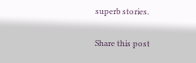superb stories.

Share this post